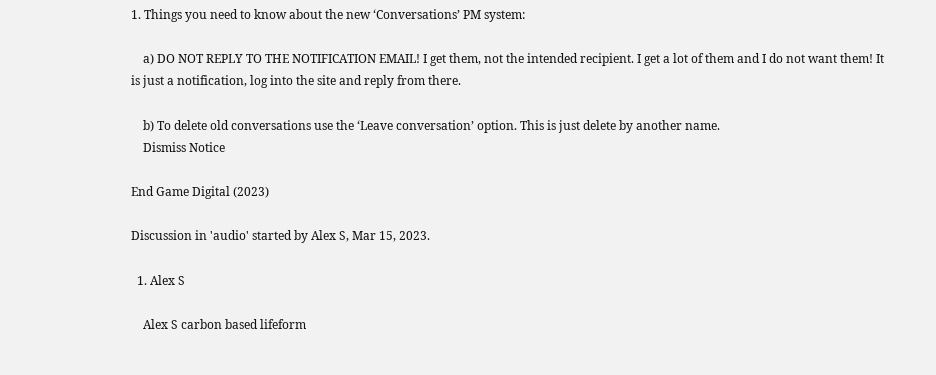1. Things you need to know about the new ‘Conversations’ PM system:

    a) DO NOT REPLY TO THE NOTIFICATION EMAIL! I get them, not the intended recipient. I get a lot of them and I do not want them! It is just a notification, log into the site and reply from there.

    b) To delete old conversations use the ‘Leave conversation’ option. This is just delete by another name.
    Dismiss Notice

End Game Digital (2023)

Discussion in 'audio' started by Alex S, Mar 15, 2023.

  1. Alex S

    Alex S carbon based lifeform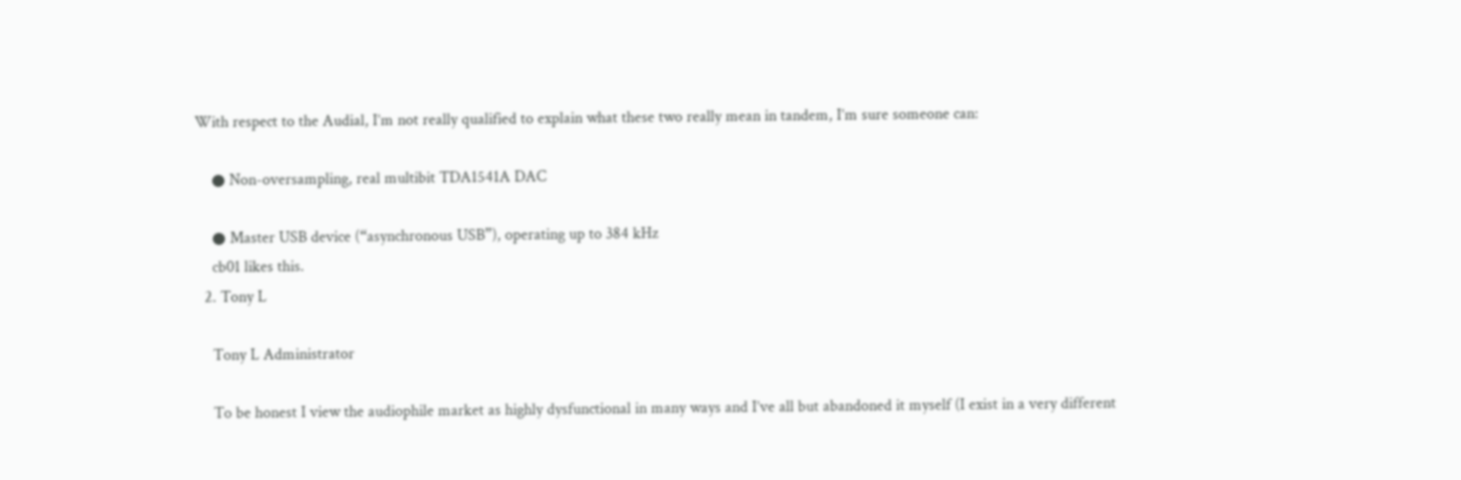With respect to the Audial, I’m not really qualified to explain what these two really mean in tandem, I’m sure someone can:

    ● Non-oversampling, real multibit TDA1541A DAC

    ● Master USB device (“asynchronous USB”), operating up to 384 kHz
    cb01 likes this.
  2. Tony L

    Tony L Administrator

    To be honest I view the audiophile market as highly dysfunctional in many ways and I’ve all but abandoned it myself (I exist in a very different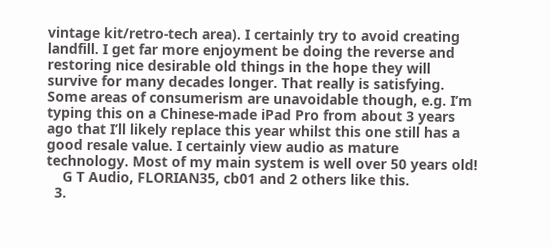vintage kit/retro-tech area). I certainly try to avoid creating landfill. I get far more enjoyment be doing the reverse and restoring nice desirable old things in the hope they will survive for many decades longer. That really is satisfying. Some areas of consumerism are unavoidable though, e.g. I’m typing this on a Chinese-made iPad Pro from about 3 years ago that I’ll likely replace this year whilst this one still has a good resale value. I certainly view audio as mature technology. Most of my main system is well over 50 years old!
    G T Audio, FLORIAN35, cb01 and 2 others like this.
  3.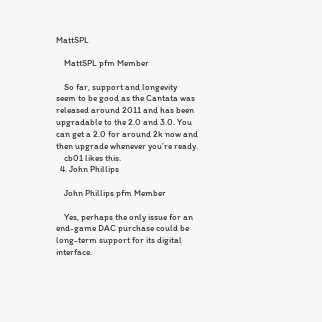MattSPL

    MattSPL pfm Member

    So far, support and longevity seem to be good as the Cantata was released around 2011 and has been upgradable to the 2.0 and 3.0. You can get a 2.0 for around 2k now and then upgrade whenever you’re ready.
    cb01 likes this.
  4. John Phillips

    John Phillips pfm Member

    Yes, perhaps the only issue for an end-game DAC purchase could be long-term support for its digital interface.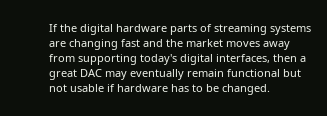If the digital hardware parts of streaming systems are changing fast and the market moves away from supporting today's digital interfaces, then a great DAC may eventually remain functional but not usable if hardware has to be changed.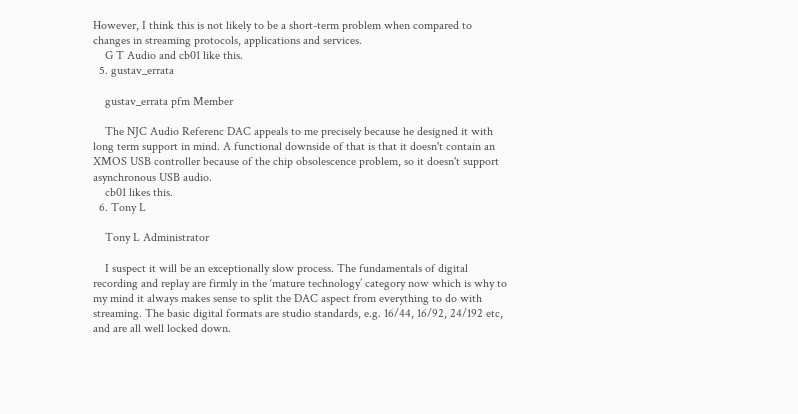However, I think this is not likely to be a short-term problem when compared to changes in streaming protocols, applications and services.
    G T Audio and cb01 like this.
  5. gustav_errata

    gustav_errata pfm Member

    The NJC Audio Referenc DAC appeals to me precisely because he designed it with long term support in mind. A functional downside of that is that it doesn't contain an XMOS USB controller because of the chip obsolescence problem, so it doesn't support asynchronous USB audio.
    cb01 likes this.
  6. Tony L

    Tony L Administrator

    I suspect it will be an exceptionally slow process. The fundamentals of digital recording and replay are firmly in the ‘mature technology’ category now which is why to my mind it always makes sense to split the DAC aspect from everything to do with streaming. The basic digital formats are studio standards, e.g. 16/44, 16/92, 24/192 etc, and are all well locked down.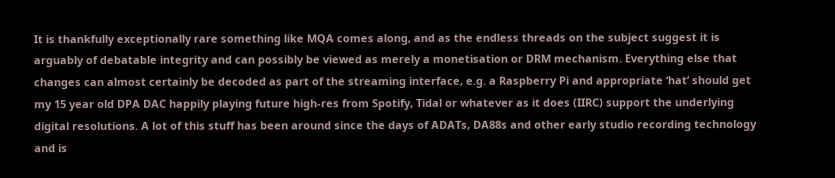It is thankfully exceptionally rare something like MQA comes along, and as the endless threads on the subject suggest it is arguably of debatable integrity and can possibly be viewed as merely a monetisation or DRM mechanism. Everything else that changes can almost certainly be decoded as part of the streaming interface, e.g. a Raspberry Pi and appropriate ‘hat’ should get my 15 year old DPA DAC happily playing future high-res from Spotify, Tidal or whatever as it does (IIRC) support the underlying digital resolutions. A lot of this stuff has been around since the days of ADATs, DA88s and other early studio recording technology and is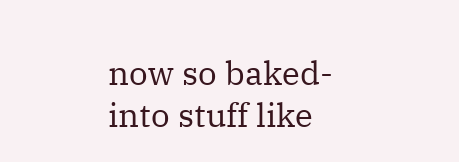now so baked-into stuff like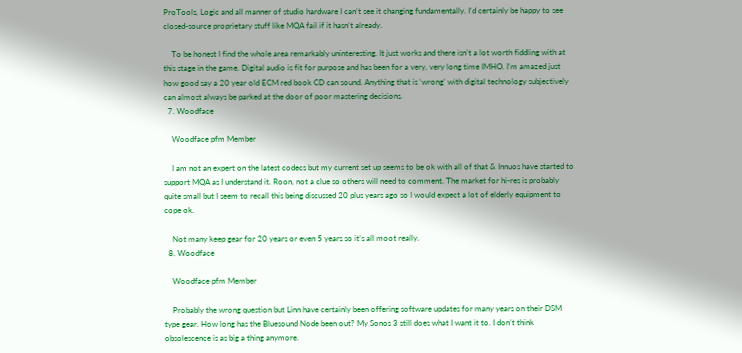ProTools, Logic and all manner of studio hardware I can’t see it changing fundamentally. I’d certainly be happy to see closed-source proprietary stuff like MQA fail if it hasn’t already.

    To be honest I find the whole area remarkably uninteresting. It just works and there isn’t a lot worth fiddling with at this stage in the game. Digital audio is fit for purpose and has been for a very, very long time IMHO. I’m amazed just how good say a 20 year old ECM red book CD can sound. Anything that is ‘wrong’ with digital technology subjectively can almost always be parked at the door of poor mastering decisions.
  7. Woodface

    Woodface pfm Member

    I am not an expert on the latest codecs but my current set up seems to be ok with all of that & Innuos have started to support MQA as I understand it. Roon, not a clue so others will need to comment. The market for hi-res is probably quite small but I seem to recall this being discussed 20 plus years ago so I would expect a lot of elderly equipment to cope ok.

    Not many keep gear for 20 years or even 5 years so it’s all moot really.
  8. Woodface

    Woodface pfm Member

    Probably the wrong question but Linn have certainly been offering software updates for many years on their DSM type gear. How long has the Bluesound Node been out? My Sonos 3 still does what I want it to. I don’t think obsolescence is as big a thing anymore.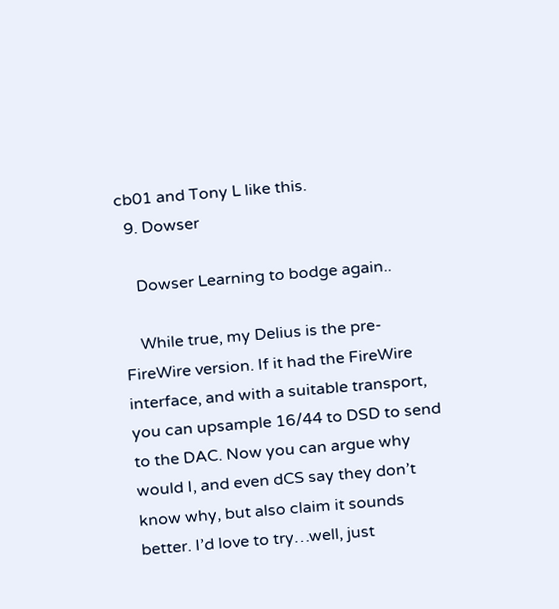cb01 and Tony L like this.
  9. Dowser

    Dowser Learning to bodge again..

    While true, my Delius is the pre-FireWire version. If it had the FireWire interface, and with a suitable transport, you can upsample 16/44 to DSD to send to the DAC. Now you can argue why would I, and even dCS say they don’t know why, but also claim it sounds better. I’d love to try…well, just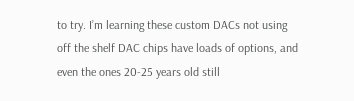to try. I’m learning these custom DACs not using off the shelf DAC chips have loads of options, and even the ones 20-25 years old still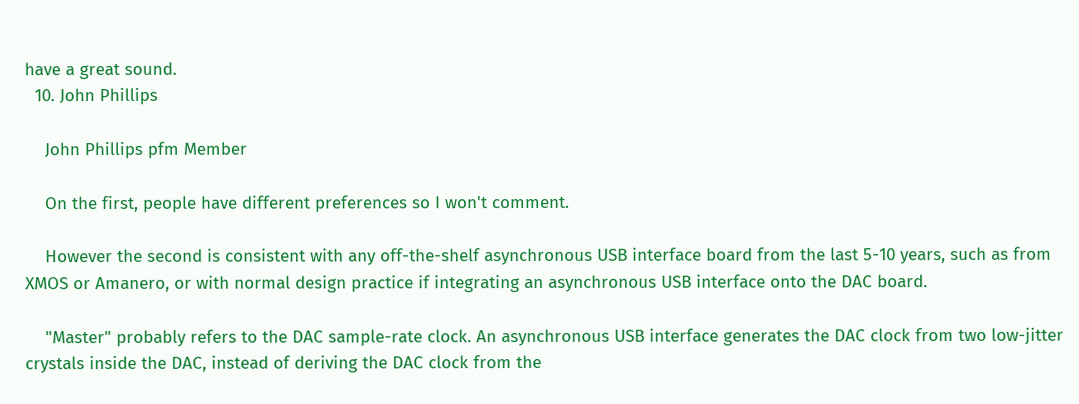have a great sound.
  10. John Phillips

    John Phillips pfm Member

    On the first, people have different preferences so I won't comment.

    However the second is consistent with any off-the-shelf asynchronous USB interface board from the last 5-10 years, such as from XMOS or Amanero, or with normal design practice if integrating an asynchronous USB interface onto the DAC board.

    "Master" probably refers to the DAC sample-rate clock. An asynchronous USB interface generates the DAC clock from two low-jitter crystals inside the DAC, instead of deriving the DAC clock from the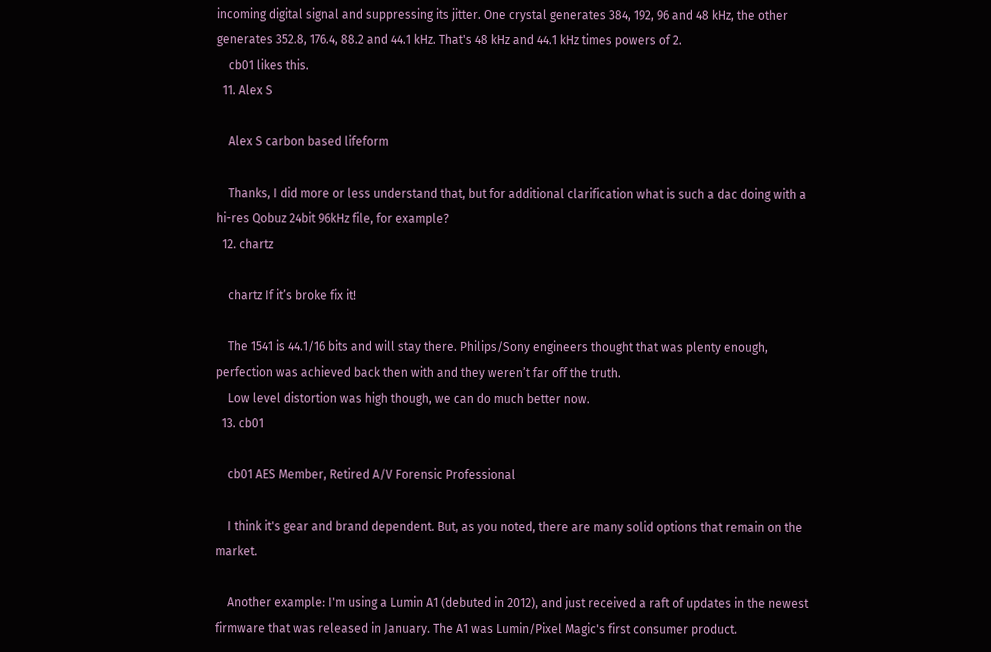incoming digital signal and suppressing its jitter. One crystal generates 384, 192, 96 and 48 kHz, the other generates 352.8, 176.4, 88.2 and 44.1 kHz. That's 48 kHz and 44.1 kHz times powers of 2.
    cb01 likes this.
  11. Alex S

    Alex S carbon based lifeform

    Thanks, I did more or less understand that, but for additional clarification what is such a dac doing with a hi-res Qobuz 24bit 96kHz file, for example?
  12. chartz

    chartz If it’s broke fix it!

    The 1541 is 44.1/16 bits and will stay there. Philips/Sony engineers thought that was plenty enough, perfection was achieved back then with and they weren’t far off the truth.
    Low level distortion was high though, we can do much better now.
  13. cb01

    cb01 AES Member, Retired A/V Forensic Professional

    I think it's gear and brand dependent. But, as you noted, there are many solid options that remain on the market.

    Another example: I'm using a Lumin A1 (debuted in 2012), and just received a raft of updates in the newest firmware that was released in January. The A1 was Lumin/Pixel Magic's first consumer product.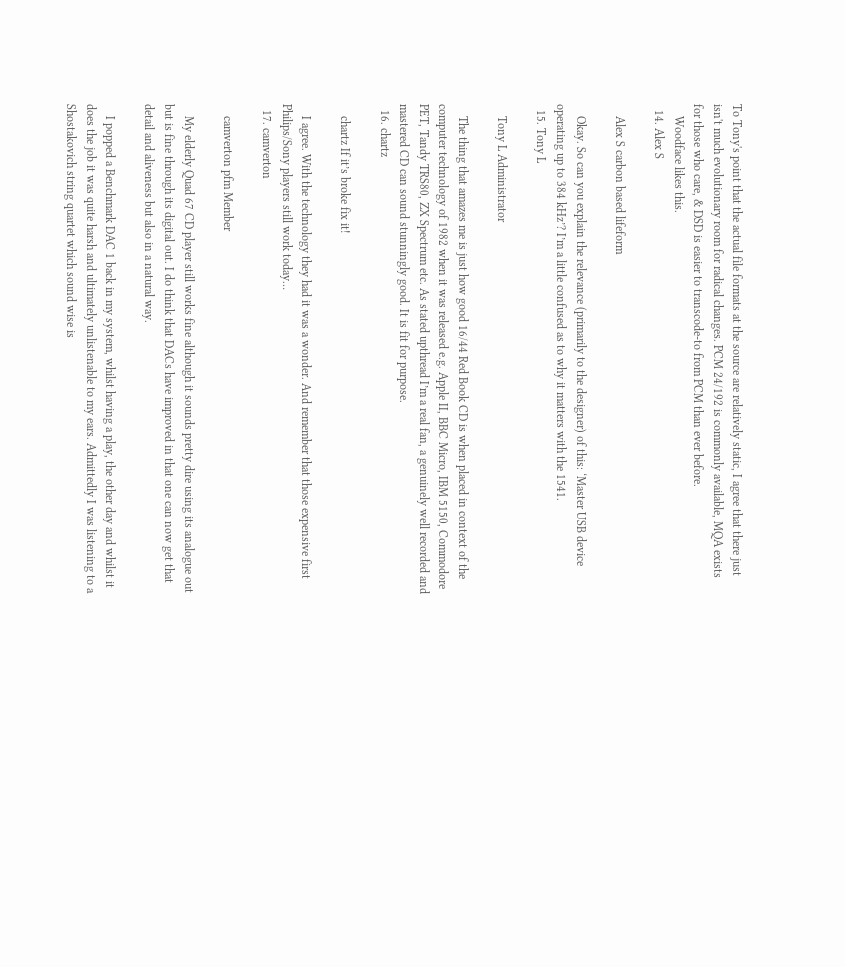To Tony's point that the actual file formats at the source are relatively static, I agree that there just isn't much evolutionary room for radical changes. PCM 24/192 is commonly available, MQA exists for those who care, & DSD is easier to transcode-to from PCM than ever before.
    Woodface likes this.
  14. Alex S

    Alex S carbon based lifeform

    Okay. So can you explain the relevance (primarily to the designer) of this: ‘Master USB device operating up to 384 kHz’? I’m a little confused as to why it matters with the 1541.
  15. Tony L

    Tony L Administrator

    The thing that amazes me is just how good 16/44 Red Book CD is when placed in context of the computer technology of 1982 when it was released e.g. Apple II, BBC Micro, IBM 5150, Commodore PET, Tandy TRS80, ZX Spectrum etc. As stated upthread I’m a real fan, a genuinely well recorded and mastered CD can sound stunningly good. It is fit for purpose.
  16. chartz

    chartz If it’s broke fix it!

    I agree. With the technology they had it was a wonder. And remember that those expensive first Philips/Sony players still work today…
  17. camverton

    camverton pfm Member

    My elderly Quad 67 CD player still works fine although it sounds pretty dire using its analogue out but is fine through its digital out. I do think that DACs have improved in that one can now get that detail and aliveness but also in a natural way.

    I popped a Benchmark DAC 1 back in my system, whilst having a play, the other day and whilst it does the job it was quite harsh and ultimately unlistenable to my ears. Admittedly I was listening to a Shostakovich string quartet which sound wise is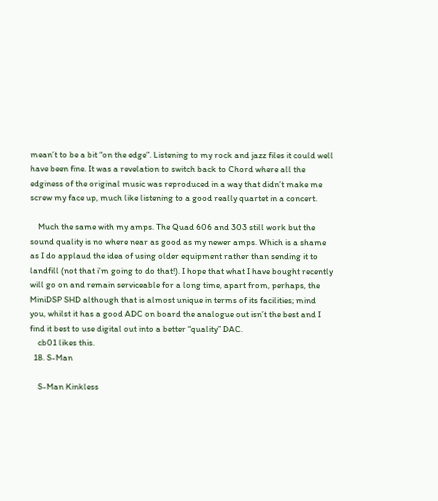mean’t to be a bit “on the edge”. Listening to my rock and jazz files it could well have been fine. It was a revelation to switch back to Chord where all the edginess of the original music was reproduced in a way that didn’t make me screw my face up, much like listening to a good really quartet in a concert.

    Much the same with my amps. The Quad 606 and 303 still work but the sound quality is no where near as good as my newer amps. Which is a shame as I do applaud the idea of using older equipment rather than sending it to landfill (not that i’m going to do that!). I hope that what I have bought recently will go on and remain serviceable for a long time, apart from, perhaps, the MiniDSP SHD although that is almost unique in terms of its facilities; mind you, whilst it has a good ADC on board the analogue out isn’t the best and I find it best to use digital out into a better “quality” DAC.
    cb01 likes this.
  18. S-Man

    S-Man Kinkless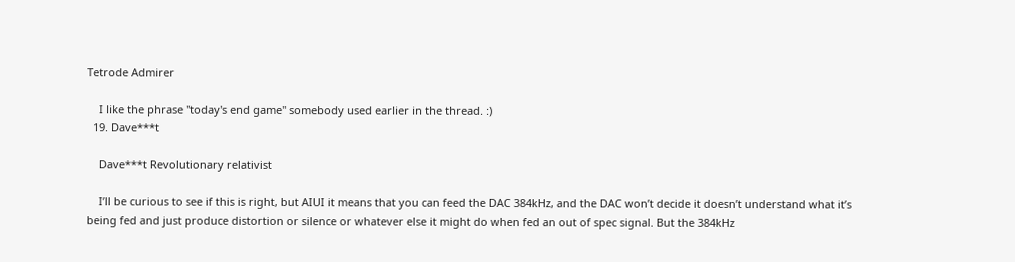Tetrode Admirer

    I like the phrase "today's end game" somebody used earlier in the thread. :)
  19. Dave***t

    Dave***t Revolutionary relativist

    I’ll be curious to see if this is right, but AIUI it means that you can feed the DAC 384kHz, and the DAC won’t decide it doesn’t understand what it’s being fed and just produce distortion or silence or whatever else it might do when fed an out of spec signal. But the 384kHz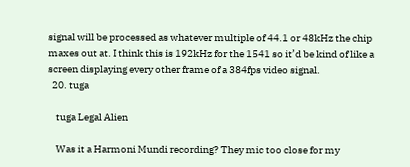signal will be processed as whatever multiple of 44.1 or 48kHz the chip maxes out at. I think this is 192kHz for the 1541 so it’d be kind of like a screen displaying every other frame of a 384fps video signal.
  20. tuga

    tuga Legal Alien

    Was it a Harmoni Mundi recording? They mic too close for my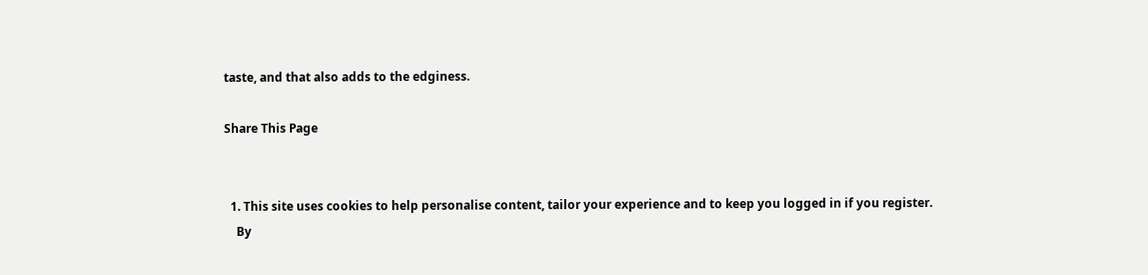taste, and that also adds to the edginess.

Share This Page


  1. This site uses cookies to help personalise content, tailor your experience and to keep you logged in if you register.
    By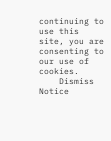continuing to use this site, you are consenting to our use of cookies.
    Dismiss Notice